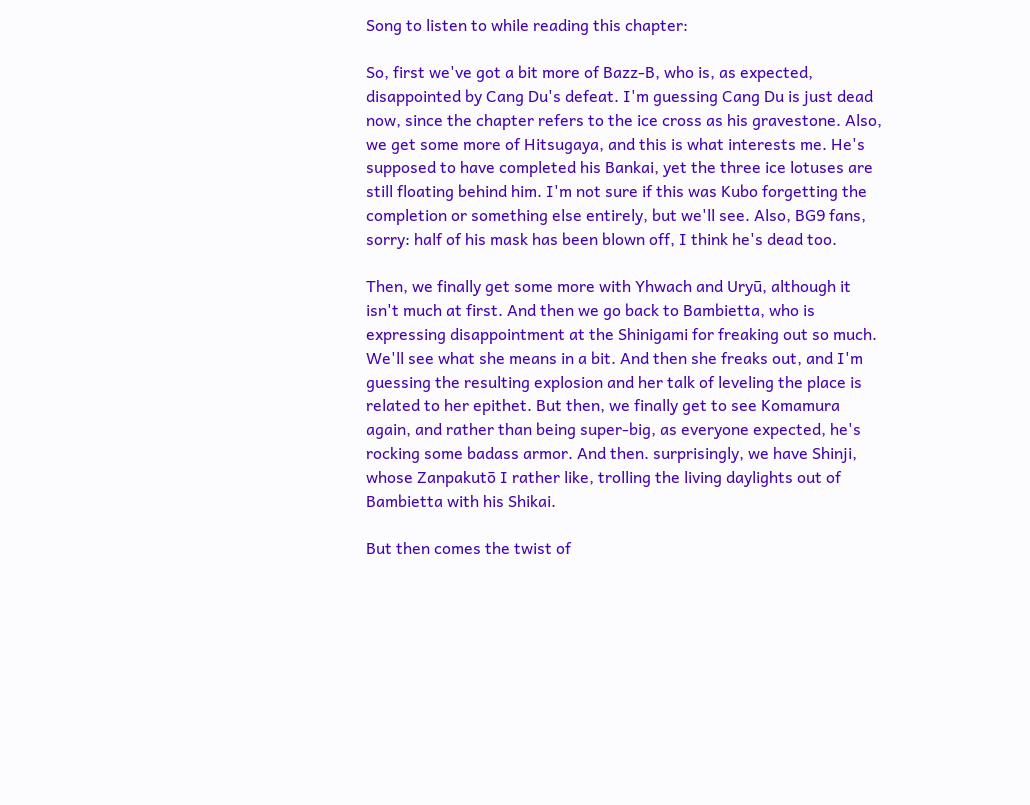Song to listen to while reading this chapter:

So, first we've got a bit more of Bazz-B, who is, as expected, disappointed by Cang Du's defeat. I'm guessing Cang Du is just dead now, since the chapter refers to the ice cross as his gravestone. Also, we get some more of Hitsugaya, and this is what interests me. He's supposed to have completed his Bankai, yet the three ice lotuses are still floating behind him. I'm not sure if this was Kubo forgetting the completion or something else entirely, but we'll see. Also, BG9 fans, sorry: half of his mask has been blown off, I think he's dead too.

Then, we finally get some more with Yhwach and Uryū, although it isn't much at first. And then we go back to Bambietta, who is expressing disappointment at the Shinigami for freaking out so much. We'll see what she means in a bit. And then she freaks out, and I'm guessing the resulting explosion and her talk of leveling the place is related to her epithet. But then, we finally get to see Komamura again, and rather than being super-big, as everyone expected, he's rocking some badass armor. And then. surprisingly, we have Shinji, whose Zanpakutō I rather like, trolling the living daylights out of Bambietta with his Shikai.

But then comes the twist of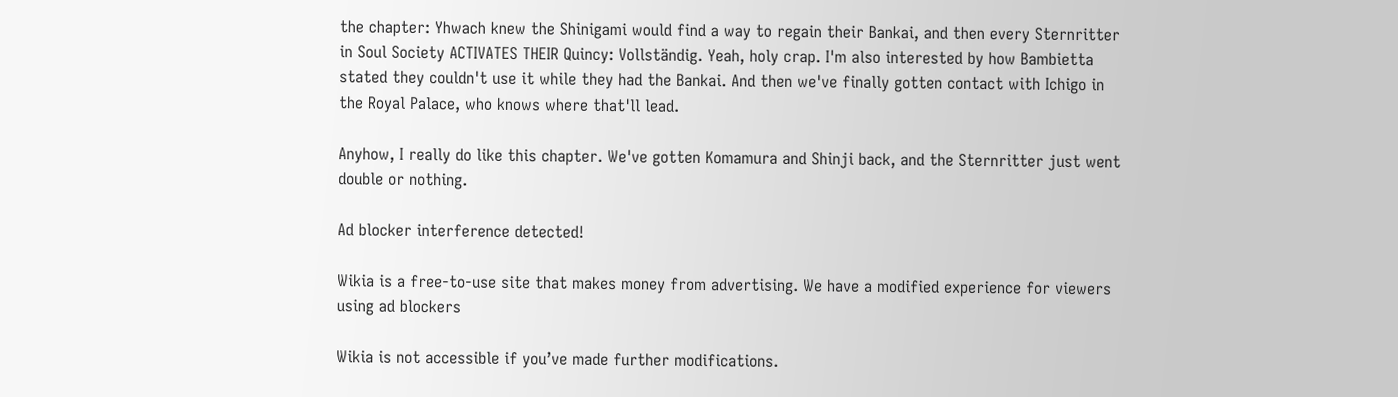the chapter: Yhwach knew the Shinigami would find a way to regain their Bankai, and then every Sternritter in Soul Society ACTIVATES THEIR Quincy: Vollständig. Yeah, holy crap. I'm also interested by how Bambietta stated they couldn't use it while they had the Bankai. And then we've finally gotten contact with Ichigo in the Royal Palace, who knows where that'll lead.

Anyhow, I really do like this chapter. We've gotten Komamura and Shinji back, and the Sternritter just went double or nothing.

Ad blocker interference detected!

Wikia is a free-to-use site that makes money from advertising. We have a modified experience for viewers using ad blockers

Wikia is not accessible if you’ve made further modifications.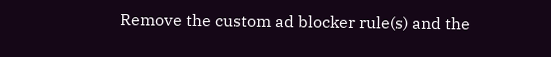Remove the custom ad blocker rule(s) and the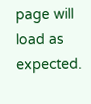page will load as expected.